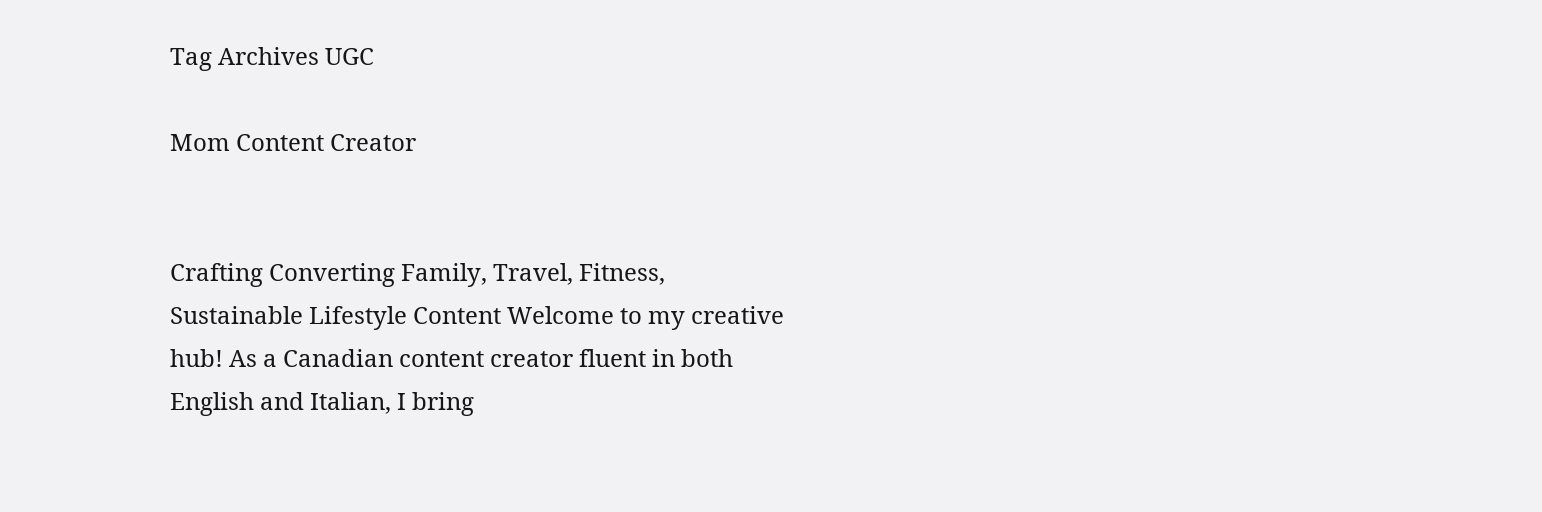Tag Archives UGC

Mom Content Creator


Crafting Converting Family, Travel, Fitness, Sustainable Lifestyle Content Welcome to my creative hub! As a Canadian content creator fluent in both English and Italian, I bring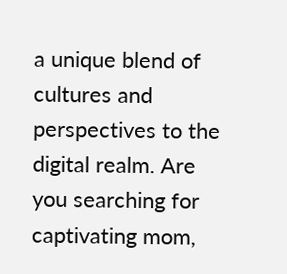a unique blend of cultures and perspectives to the digital realm. Are you searching for captivating mom,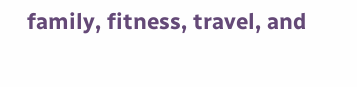family, fitness, travel, and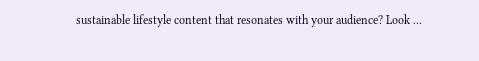sustainable lifestyle content that resonates with your audience? Look ...